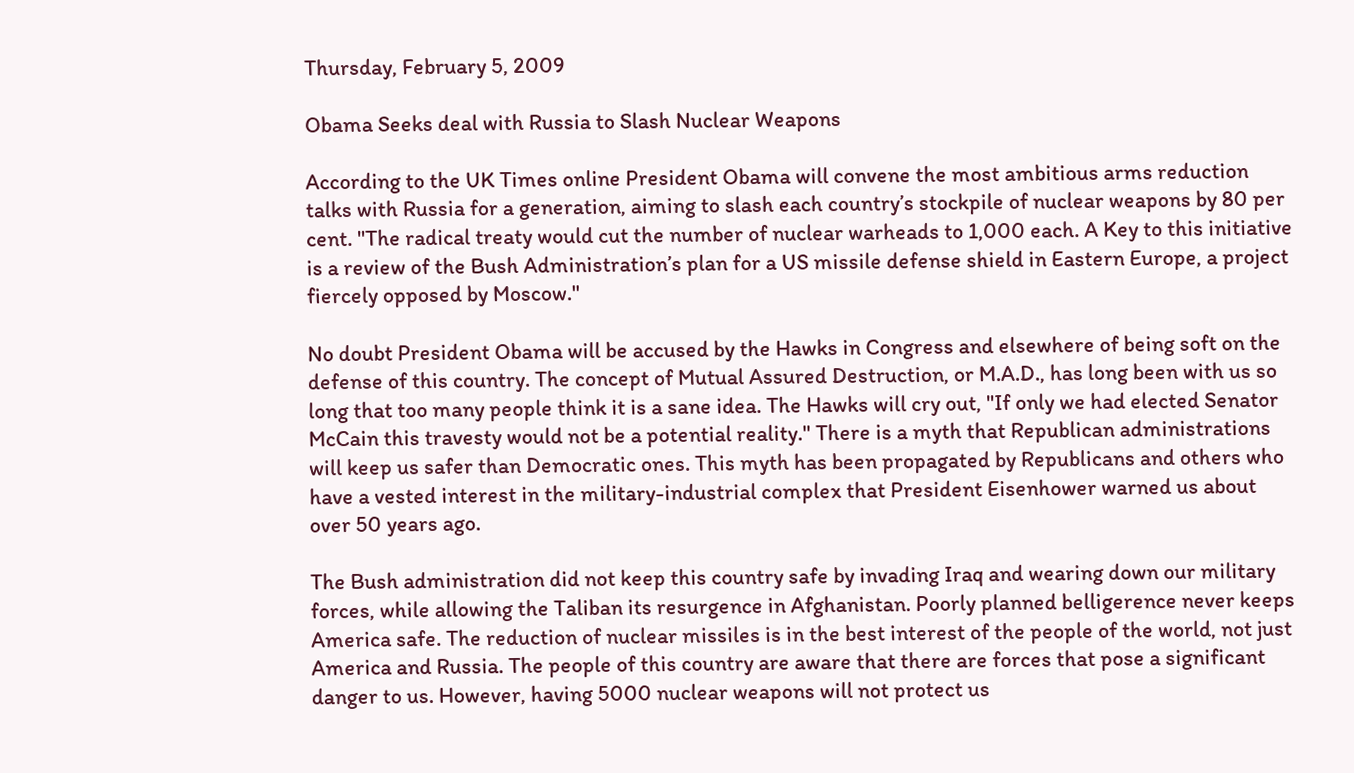Thursday, February 5, 2009

Obama Seeks deal with Russia to Slash Nuclear Weapons

According to the UK Times online President Obama will convene the most ambitious arms reduction talks with Russia for a generation, aiming to slash each country’s stockpile of nuclear weapons by 80 per cent. "The radical treaty would cut the number of nuclear warheads to 1,000 each. A Key to this initiative is a review of the Bush Administration’s plan for a US missile defense shield in Eastern Europe, a project fiercely opposed by Moscow."

No doubt President Obama will be accused by the Hawks in Congress and elsewhere of being soft on the defense of this country. The concept of Mutual Assured Destruction, or M.A.D., has long been with us so long that too many people think it is a sane idea. The Hawks will cry out, "If only we had elected Senator McCain this travesty would not be a potential reality." There is a myth that Republican administrations will keep us safer than Democratic ones. This myth has been propagated by Republicans and others who have a vested interest in the military-industrial complex that President Eisenhower warned us about over 50 years ago.

The Bush administration did not keep this country safe by invading Iraq and wearing down our military forces, while allowing the Taliban its resurgence in Afghanistan. Poorly planned belligerence never keeps America safe. The reduction of nuclear missiles is in the best interest of the people of the world, not just America and Russia. The people of this country are aware that there are forces that pose a significant danger to us. However, having 5000 nuclear weapons will not protect us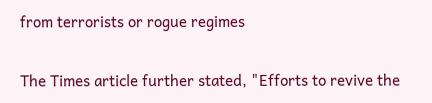from terrorists or rogue regimes

The Times article further stated, "Efforts to revive the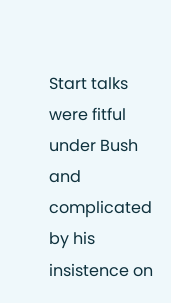Start talks were fitful under Bush and complicated by his insistence on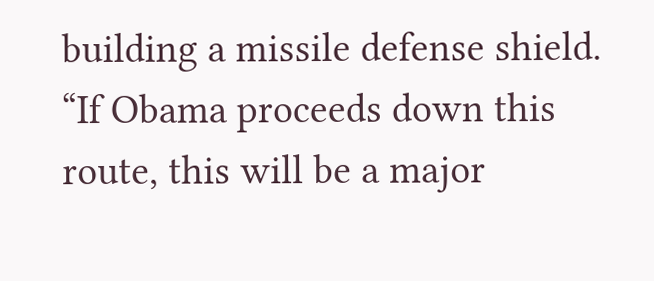building a missile defense shield. “If Obama proceeds down this route, this will be a major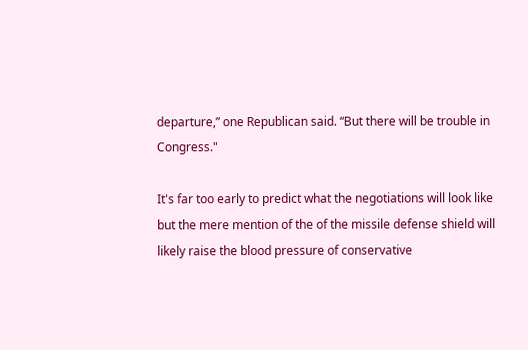departure,” one Republican said. “But there will be trouble in Congress."

It's far too early to predict what the negotiations will look like but the mere mention of the of the missile defense shield will likely raise the blood pressure of conservative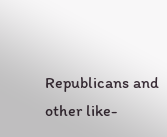Republicans and other like-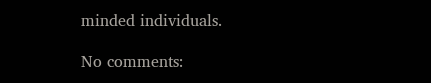minded individuals.

No comments: